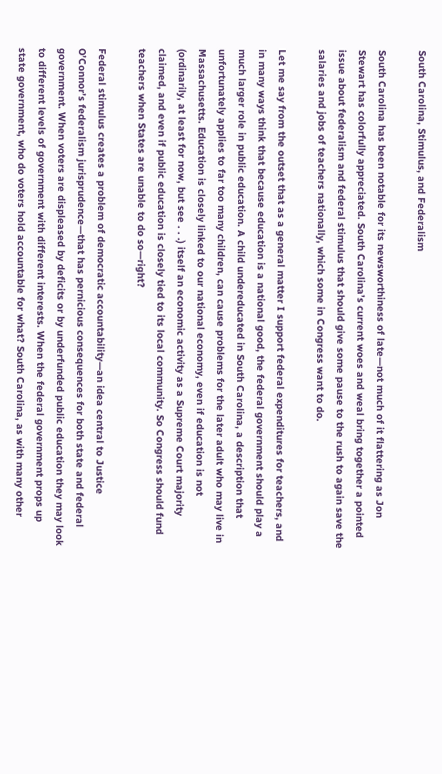South Carolina, Stimulus, and Federalism

South Carolina has been notable for its newsworthiness of late—not much of it flattering as Jon Stewart has colorfully appreciated. South Carolina’s current woes and weal bring together a pointed issue about federalism and federal stimulus that should give some pause to the rush to again save the salaries and jobs of teachers nationally, which some in Congress want to do.

Let me say from the outset that as a general matter I support federal expenditures for teachers, and in many ways think that because education is a national good, the federal government should play a much larger role in public education. A child undereducated in South Carolina, a description that unfortunately applies to far too many children, can cause problems for the later adult who may live in Massachusetts. Education is closely linked to our national economy, even if education is not (ordinarily, at least for now, but see . . .) itself an economic activity as a Supreme Court majority claimed, and even if public education is closely tied to its local community. So Congress should fund teachers when States are unable to do so—right?

Federal stimulus creates a problem of democratic accountability—an idea central to Justice O’Connor’s federalism jurisprudence—that has pernicious consequences for both state and federal government. When voters are displeased by deficits or by underfunded public education they may look to different levels of government with different interests. When the federal government props up state government, who do voters hold accountable for what? South Carolina, as with many other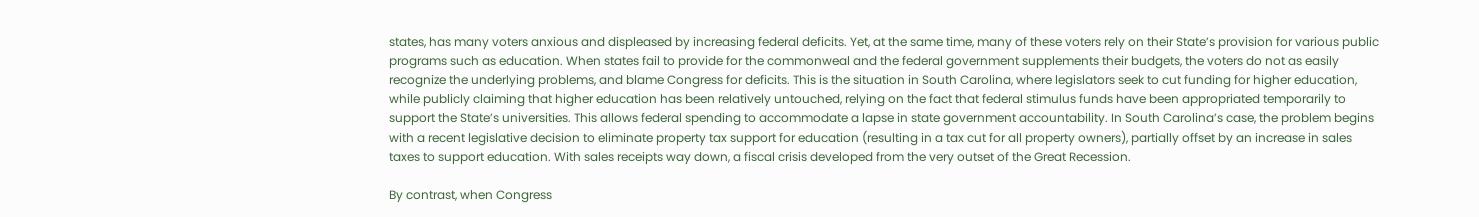states, has many voters anxious and displeased by increasing federal deficits. Yet, at the same time, many of these voters rely on their State’s provision for various public programs such as education. When states fail to provide for the commonweal and the federal government supplements their budgets, the voters do not as easily recognize the underlying problems, and blame Congress for deficits. This is the situation in South Carolina, where legislators seek to cut funding for higher education, while publicly claiming that higher education has been relatively untouched, relying on the fact that federal stimulus funds have been appropriated temporarily to support the State’s universities. This allows federal spending to accommodate a lapse in state government accountability. In South Carolina’s case, the problem begins with a recent legislative decision to eliminate property tax support for education (resulting in a tax cut for all property owners), partially offset by an increase in sales taxes to support education. With sales receipts way down, a fiscal crisis developed from the very outset of the Great Recession.

By contrast, when Congress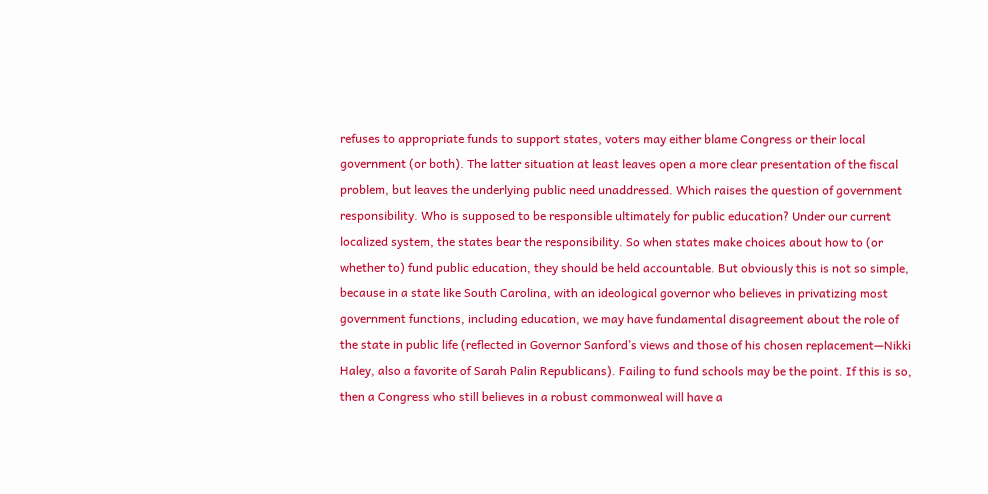refuses to appropriate funds to support states, voters may either blame Congress or their local government (or both). The latter situation at least leaves open a more clear presentation of the fiscal problem, but leaves the underlying public need unaddressed. Which raises the question of government responsibility. Who is supposed to be responsible ultimately for public education? Under our current localized system, the states bear the responsibility. So when states make choices about how to (or whether to) fund public education, they should be held accountable. But obviously this is not so simple, because in a state like South Carolina, with an ideological governor who believes in privatizing most government functions, including education, we may have fundamental disagreement about the role of the state in public life (reflected in Governor Sanford’s views and those of his chosen replacement—Nikki Haley, also a favorite of Sarah Palin Republicans). Failing to fund schools may be the point. If this is so, then a Congress who still believes in a robust commonweal will have a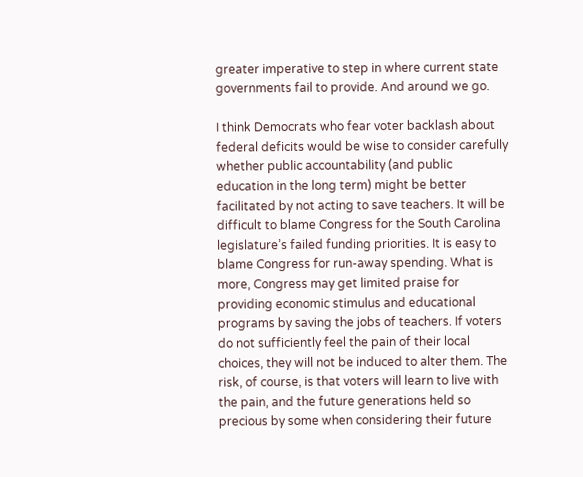greater imperative to step in where current state governments fail to provide. And around we go.

I think Democrats who fear voter backlash about federal deficits would be wise to consider carefully whether public accountability (and public education in the long term) might be better facilitated by not acting to save teachers. It will be difficult to blame Congress for the South Carolina legislature’s failed funding priorities. It is easy to blame Congress for run-away spending. What is more, Congress may get limited praise for providing economic stimulus and educational programs by saving the jobs of teachers. If voters do not sufficiently feel the pain of their local choices, they will not be induced to alter them. The risk, of course, is that voters will learn to live with the pain, and the future generations held so precious by some when considering their future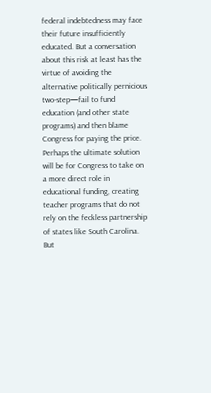federal indebtedness may face their future insufficiently educated. But a conversation about this risk at least has the virtue of avoiding the alternative politically pernicious two-step—fail to fund education (and other state programs) and then blame Congress for paying the price.  Perhaps the ultimate solution will be for Congress to take on a more direct role in educational funding, creating teacher programs that do not rely on the feckless partnership of states like South Carolina.  But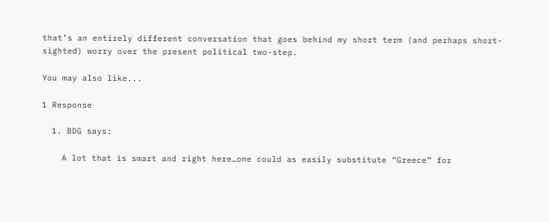that’s an entirely different conversation that goes behind my short term (and perhaps short-sighted) worry over the present political two-step.

You may also like...

1 Response

  1. BDG says:

    A lot that is smart and right here…one could as easily substitute “Greece” for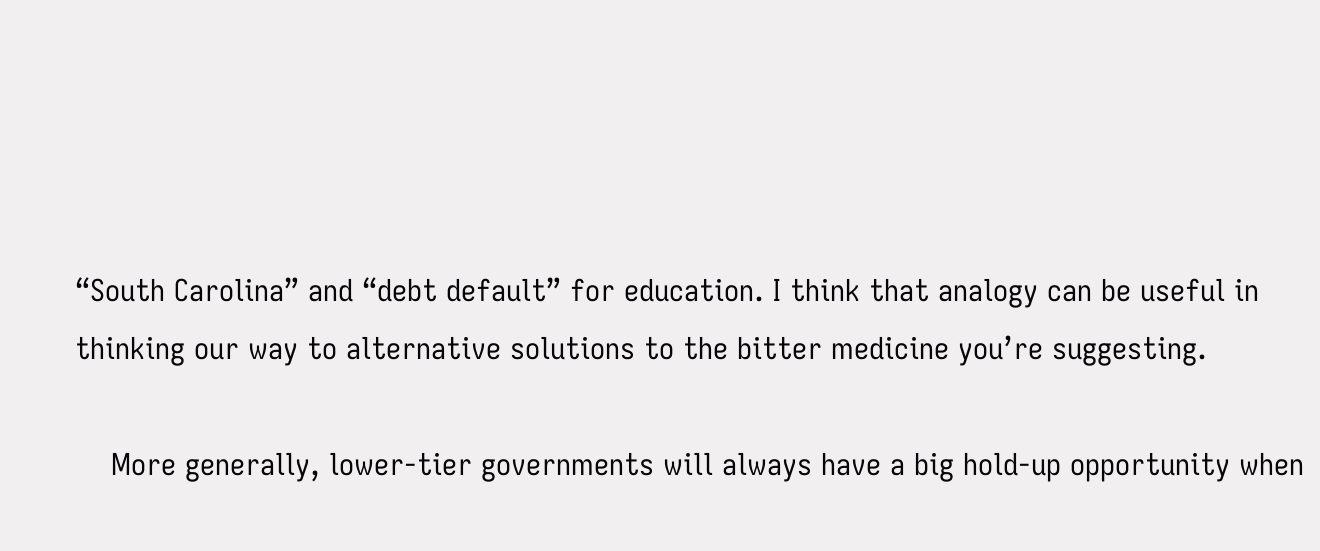“South Carolina” and “debt default” for education. I think that analogy can be useful in thinking our way to alternative solutions to the bitter medicine you’re suggesting.

    More generally, lower-tier governments will always have a big hold-up opportunity when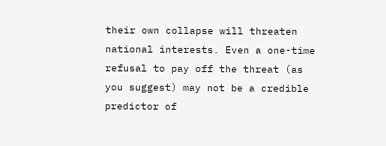their own collapse will threaten national interests. Even a one-time refusal to pay off the threat (as you suggest) may not be a credible predictor of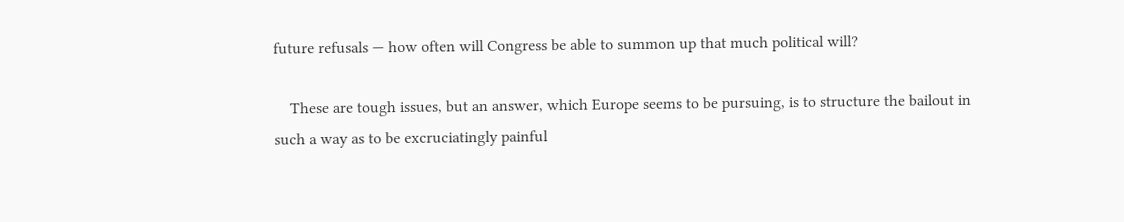future refusals — how often will Congress be able to summon up that much political will?

    These are tough issues, but an answer, which Europe seems to be pursuing, is to structure the bailout in such a way as to be excruciatingly painful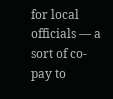for local officials — a sort of co-pay to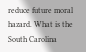reduce future moral hazard. What is the South Carolina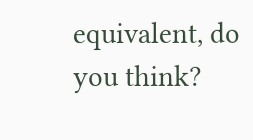equivalent, do you think?